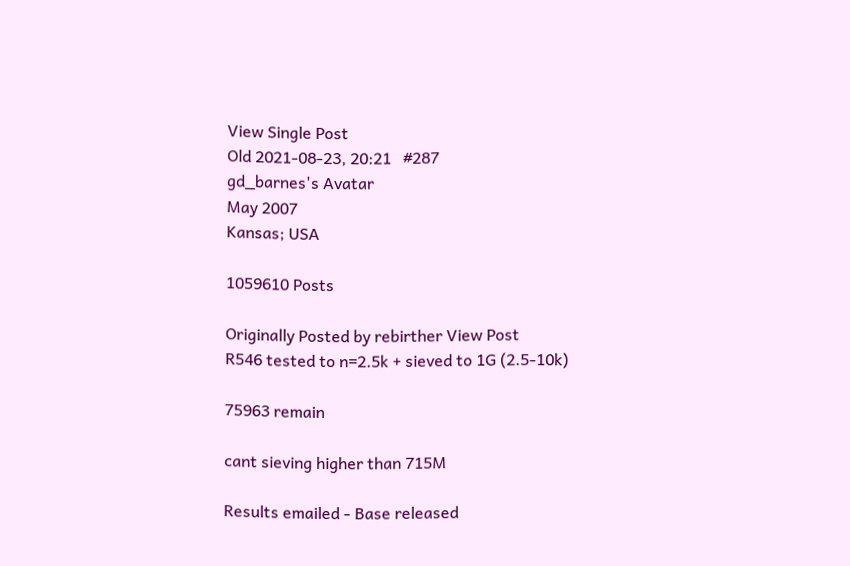View Single Post
Old 2021-08-23, 20:21   #287
gd_barnes's Avatar
May 2007
Kansas; USA

1059610 Posts

Originally Posted by rebirther View Post
R546 tested to n=2.5k + sieved to 1G (2.5-10k)

75963 remain

cant sieving higher than 715M

Results emailed - Base released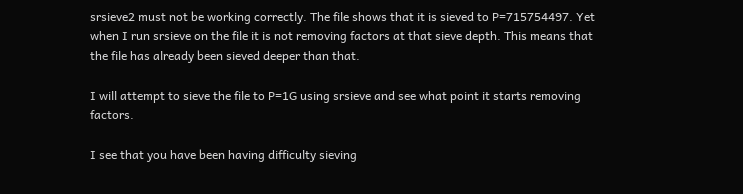srsieve2 must not be working correctly. The file shows that it is sieved to P=715754497. Yet when I run srsieve on the file it is not removing factors at that sieve depth. This means that the file has already been sieved deeper than that.

I will attempt to sieve the file to P=1G using srsieve and see what point it starts removing factors.

I see that you have been having difficulty sieving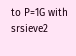to P=1G with srsieve2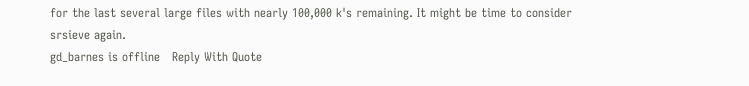for the last several large files with nearly 100,000 k's remaining. It might be time to consider srsieve again.
gd_barnes is offline   Reply With Quote